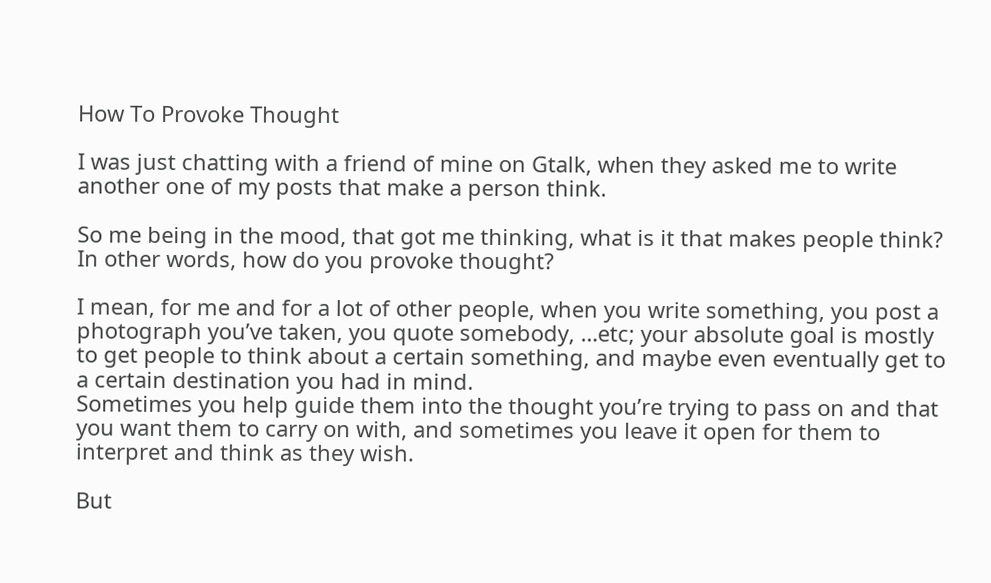How To Provoke Thought

I was just chatting with a friend of mine on Gtalk, when they asked me to write another one of my posts that make a person think.

So me being in the mood, that got me thinking, what is it that makes people think? In other words, how do you provoke thought?

I mean, for me and for a lot of other people, when you write something, you post a photograph you’ve taken, you quote somebody, …etc; your absolute goal is mostly to get people to think about a certain something, and maybe even eventually get to a certain destination you had in mind.
Sometimes you help guide them into the thought you’re trying to pass on and that you want them to carry on with, and sometimes you leave it open for them to interpret and think as they wish.

But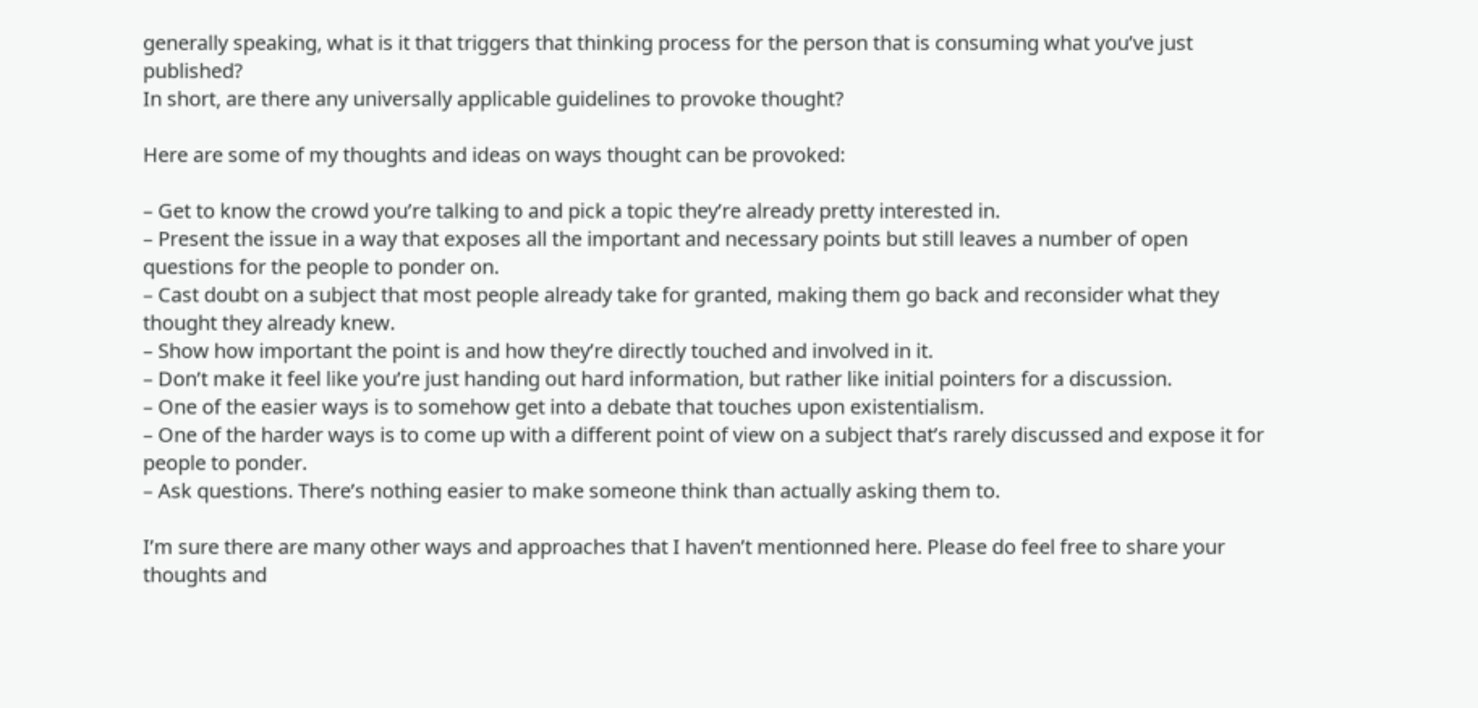generally speaking, what is it that triggers that thinking process for the person that is consuming what you’ve just published?
In short, are there any universally applicable guidelines to provoke thought?

Here are some of my thoughts and ideas on ways thought can be provoked:

– Get to know the crowd you’re talking to and pick a topic they’re already pretty interested in.
– Present the issue in a way that exposes all the important and necessary points but still leaves a number of open questions for the people to ponder on.
– Cast doubt on a subject that most people already take for granted, making them go back and reconsider what they thought they already knew.
– Show how important the point is and how they’re directly touched and involved in it.
– Don’t make it feel like you’re just handing out hard information, but rather like initial pointers for a discussion.
– One of the easier ways is to somehow get into a debate that touches upon existentialism.
– One of the harder ways is to come up with a different point of view on a subject that’s rarely discussed and expose it for people to ponder.
– Ask questions. There’s nothing easier to make someone think than actually asking them to.

I’m sure there are many other ways and approaches that I haven’t mentionned here. Please do feel free to share your thoughts and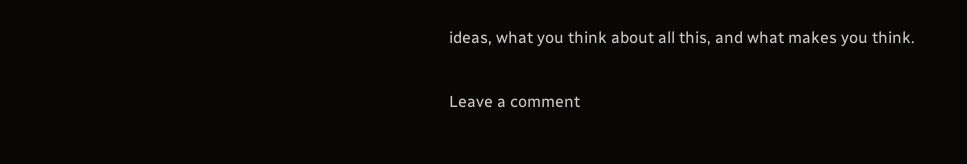ideas, what you think about all this, and what makes you think.

Leave a comment